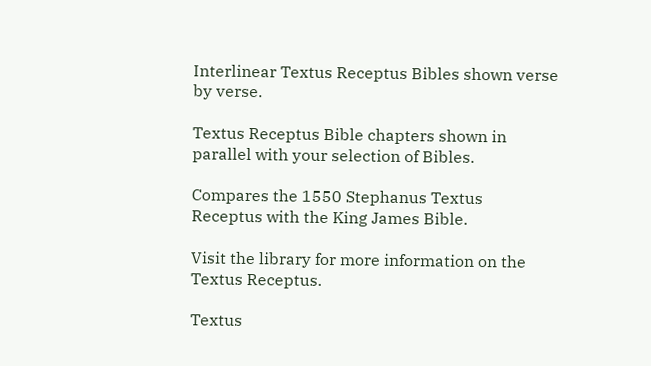Interlinear Textus Receptus Bibles shown verse by verse.

Textus Receptus Bible chapters shown in parallel with your selection of Bibles.

Compares the 1550 Stephanus Textus Receptus with the King James Bible.

Visit the library for more information on the Textus Receptus.

Textus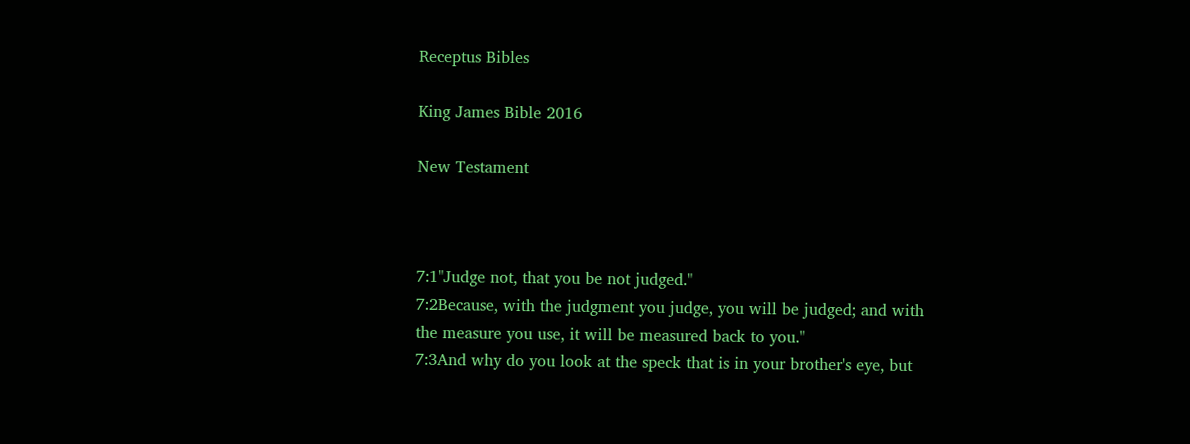Receptus Bibles

King James Bible 2016

New Testament



7:1"Judge not, that you be not judged."
7:2Because, with the judgment you judge, you will be judged; and with the measure you use, it will be measured back to you."
7:3And why do you look at the speck that is in your brother's eye, but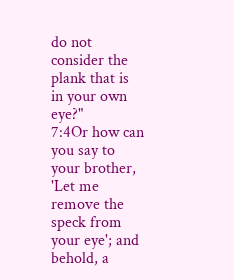do not consider the plank that is in your own eye?"
7:4Or how can you say to your brother, 'Let me remove the speck from your eye'; and behold, a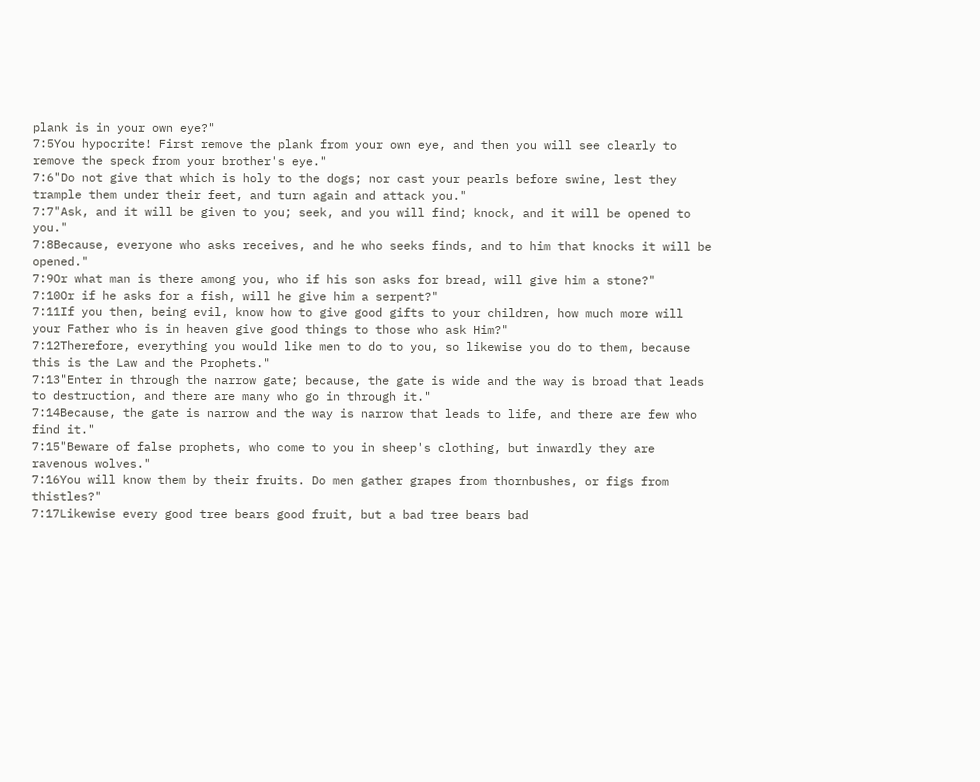plank is in your own eye?"
7:5You hypocrite! First remove the plank from your own eye, and then you will see clearly to remove the speck from your brother's eye."
7:6"Do not give that which is holy to the dogs; nor cast your pearls before swine, lest they trample them under their feet, and turn again and attack you."
7:7"Ask, and it will be given to you; seek, and you will find; knock, and it will be opened to you."
7:8Because, everyone who asks receives, and he who seeks finds, and to him that knocks it will be opened."
7:9Or what man is there among you, who if his son asks for bread, will give him a stone?"
7:10Or if he asks for a fish, will he give him a serpent?"
7:11If you then, being evil, know how to give good gifts to your children, how much more will your Father who is in heaven give good things to those who ask Him?"
7:12Therefore, everything you would like men to do to you, so likewise you do to them, because this is the Law and the Prophets."
7:13"Enter in through the narrow gate; because, the gate is wide and the way is broad that leads to destruction, and there are many who go in through it."
7:14Because, the gate is narrow and the way is narrow that leads to life, and there are few who find it."
7:15"Beware of false prophets, who come to you in sheep's clothing, but inwardly they are ravenous wolves."
7:16You will know them by their fruits. Do men gather grapes from thornbushes, or figs from thistles?"
7:17Likewise every good tree bears good fruit, but a bad tree bears bad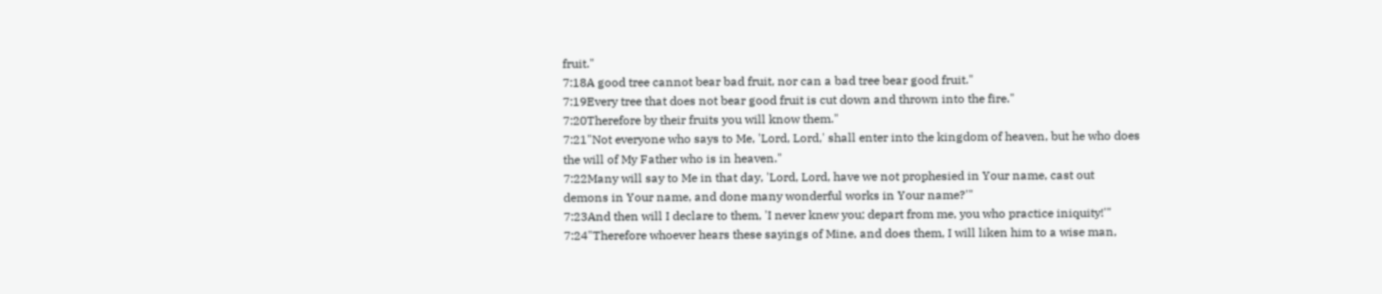fruit."
7:18A good tree cannot bear bad fruit, nor can a bad tree bear good fruit."
7:19Every tree that does not bear good fruit is cut down and thrown into the fire."
7:20Therefore by their fruits you will know them."
7:21"Not everyone who says to Me, 'Lord, Lord,' shall enter into the kingdom of heaven, but he who does the will of My Father who is in heaven."
7:22Many will say to Me in that day, 'Lord, Lord, have we not prophesied in Your name, cast out demons in Your name, and done many wonderful works in Your name?'"
7:23And then will I declare to them, 'I never knew you; depart from me, you who practice iniquity!'"
7:24"Therefore whoever hears these sayings of Mine, and does them, I will liken him to a wise man,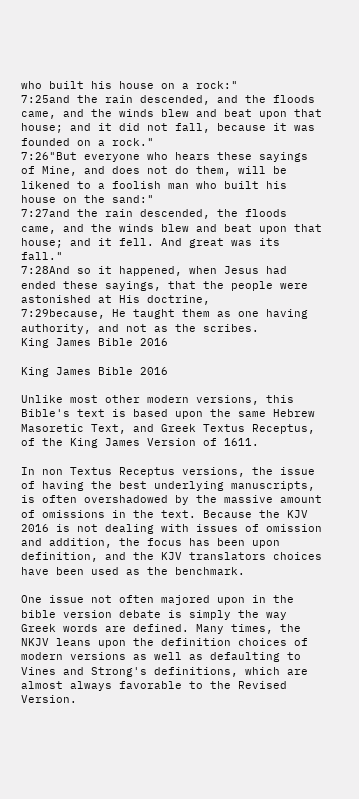who built his house on a rock:"
7:25and the rain descended, and the floods came, and the winds blew and beat upon that house; and it did not fall, because it was founded on a rock."
7:26"But everyone who hears these sayings of Mine, and does not do them, will be likened to a foolish man who built his house on the sand:"
7:27and the rain descended, the floods came, and the winds blew and beat upon that house; and it fell. And great was its fall."
7:28And so it happened, when Jesus had ended these sayings, that the people were astonished at His doctrine,
7:29because, He taught them as one having authority, and not as the scribes.
King James Bible 2016

King James Bible 2016

Unlike most other modern versions, this Bible's text is based upon the same Hebrew Masoretic Text, and Greek Textus Receptus, of the King James Version of 1611.

In non Textus Receptus versions, the issue of having the best underlying manuscripts, is often overshadowed by the massive amount of omissions in the text. Because the KJV 2016 is not dealing with issues of omission and addition, the focus has been upon definition, and the KJV translators choices have been used as the benchmark.

One issue not often majored upon in the bible version debate is simply the way Greek words are defined. Many times, the NKJV leans upon the definition choices of modern versions as well as defaulting to Vines and Strong's definitions, which are almost always favorable to the Revised Version.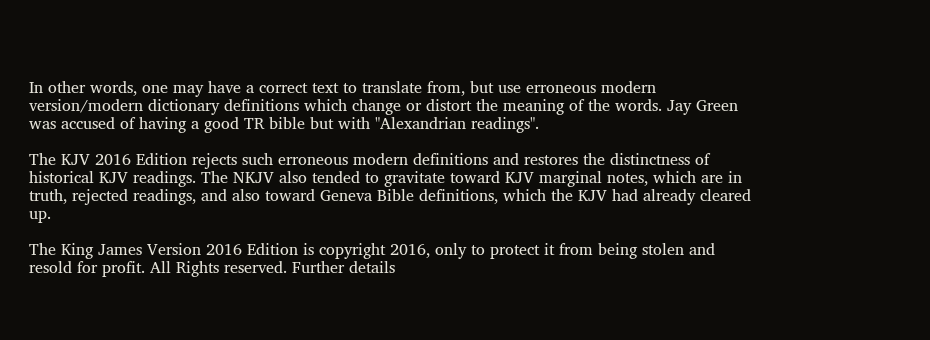In other words, one may have a correct text to translate from, but use erroneous modern version/modern dictionary definitions which change or distort the meaning of the words. Jay Green was accused of having a good TR bible but with "Alexandrian readings".

The KJV 2016 Edition rejects such erroneous modern definitions and restores the distinctness of historical KJV readings. The NKJV also tended to gravitate toward KJV marginal notes, which are in truth, rejected readings, and also toward Geneva Bible definitions, which the KJV had already cleared up.

The King James Version 2016 Edition is copyright 2016, only to protect it from being stolen and resold for profit. All Rights reserved. Further details